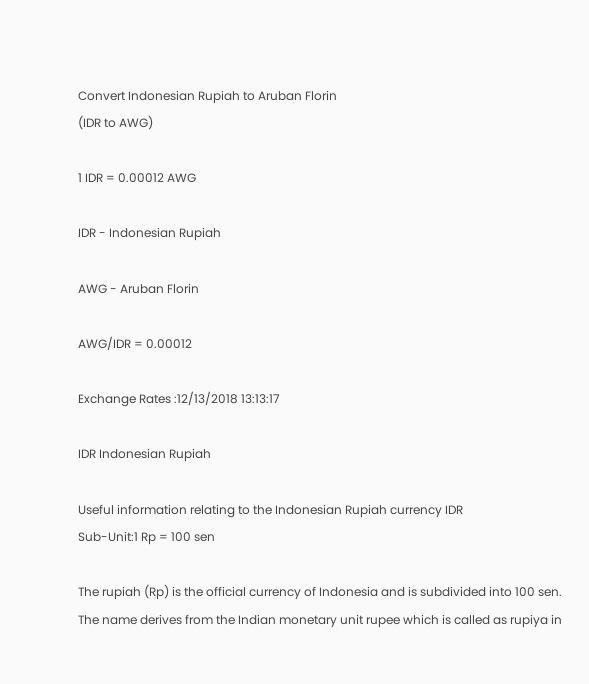Convert Indonesian Rupiah to Aruban Florin
(IDR to AWG)

1 IDR = 0.00012 AWG

IDR - Indonesian Rupiah

AWG - Aruban Florin

AWG/IDR = 0.00012

Exchange Rates :12/13/2018 13:13:17

IDR Indonesian Rupiah

Useful information relating to the Indonesian Rupiah currency IDR
Sub-Unit:1 Rp = 100 sen

The rupiah (Rp) is the official currency of Indonesia and is subdivided into 100 sen. The name derives from the Indian monetary unit rupee which is called as rupiya in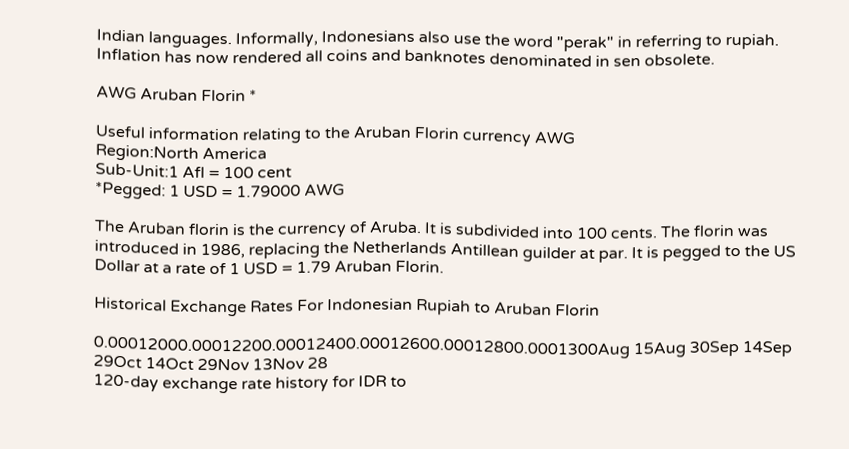Indian languages. Informally, Indonesians also use the word "perak" in referring to rupiah. Inflation has now rendered all coins and banknotes denominated in sen obsolete.

AWG Aruban Florin *

Useful information relating to the Aruban Florin currency AWG
Region:North America
Sub-Unit:1 Afl = 100 cent
*Pegged: 1 USD = 1.79000 AWG

The Aruban florin is the currency of Aruba. It is subdivided into 100 cents. The florin was introduced in 1986, replacing the Netherlands Antillean guilder at par. It is pegged to the US Dollar at a rate of 1 USD = 1.79 Aruban Florin.

Historical Exchange Rates For Indonesian Rupiah to Aruban Florin

0.00012000.00012200.00012400.00012600.00012800.0001300Aug 15Aug 30Sep 14Sep 29Oct 14Oct 29Nov 13Nov 28
120-day exchange rate history for IDR to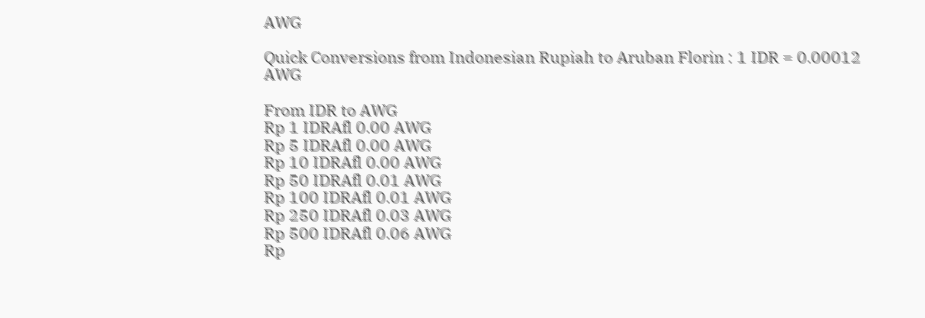AWG

Quick Conversions from Indonesian Rupiah to Aruban Florin : 1 IDR = 0.00012 AWG

From IDR to AWG
Rp 1 IDRAfl 0.00 AWG
Rp 5 IDRAfl 0.00 AWG
Rp 10 IDRAfl 0.00 AWG
Rp 50 IDRAfl 0.01 AWG
Rp 100 IDRAfl 0.01 AWG
Rp 250 IDRAfl 0.03 AWG
Rp 500 IDRAfl 0.06 AWG
Rp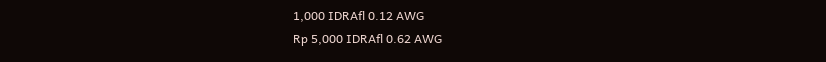1,000 IDRAfl 0.12 AWG
Rp 5,000 IDRAfl 0.62 AWG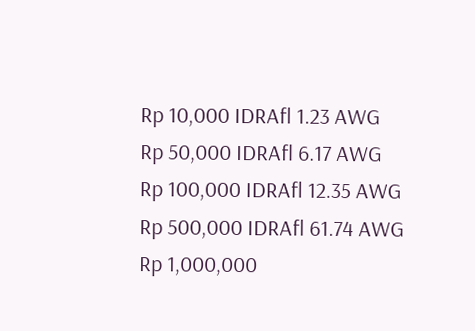Rp 10,000 IDRAfl 1.23 AWG
Rp 50,000 IDRAfl 6.17 AWG
Rp 100,000 IDRAfl 12.35 AWG
Rp 500,000 IDRAfl 61.74 AWG
Rp 1,000,000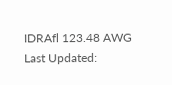IDRAfl 123.48 AWG
Last Updated: